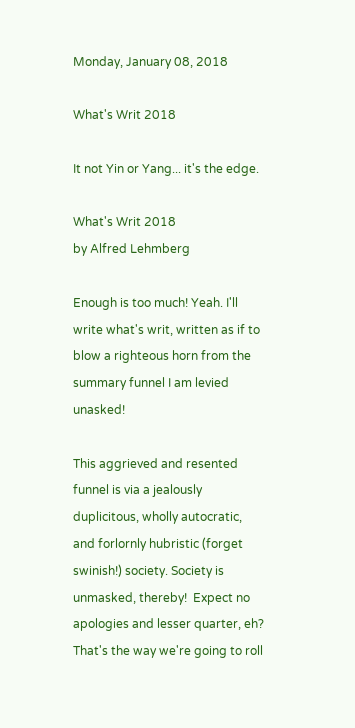Monday, January 08, 2018

What's Writ 2018

It not Yin or Yang... it's the edge.

What's Writ 2018
by Alfred Lehmberg

Enough is too much! Yeah. I'll write what's writ, written as if to blow a righteous horn from the summary funnel I am levied unasked!

This aggrieved and resented funnel is via a jealously duplicitous, wholly autocratic, and forlornly hubristic (forget swinish!) society. Society is unmasked, thereby!  Expect no apologies and lesser quarter, eh? That's the way we're going to roll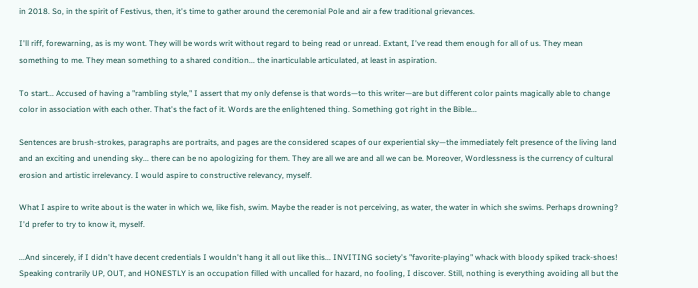in 2018. So, in the spirit of Festivus, then, it's time to gather around the ceremonial Pole and air a few traditional grievances.

I'll riff, forewarning, as is my wont. They will be words writ without regard to being read or unread. Extant, I've read them enough for all of us. They mean something to me. They mean something to a shared condition... the inarticulable articulated, at least in aspiration.

To start... Accused of having a "rambling style," I assert that my only defense is that words—to this writer—are but different color paints magically able to change color in association with each other. That's the fact of it. Words are the enlightened thing. Something got right in the Bible...

Sentences are brush-strokes, paragraphs are portraits, and pages are the considered scapes of our experiential sky—the immediately felt presence of the living land and an exciting and unending sky... there can be no apologizing for them. They are all we are and all we can be. Moreover, Wordlessness is the currency of cultural erosion and artistic irrelevancy. I would aspire to constructive relevancy, myself.

What I aspire to write about is the water in which we, like fish, swim. Maybe the reader is not perceiving, as water, the water in which she swims. Perhaps drowning? I'd prefer to try to know it, myself.

...And sincerely, if I didn't have decent credentials I wouldn't hang it all out like this... INVITING society's "favorite-playing" whack with bloody spiked track-shoes! Speaking contrarily UP, OUT, and HONESTLY is an occupation filled with uncalled for hazard, no fooling, I discover. Still, nothing is everything avoiding all but the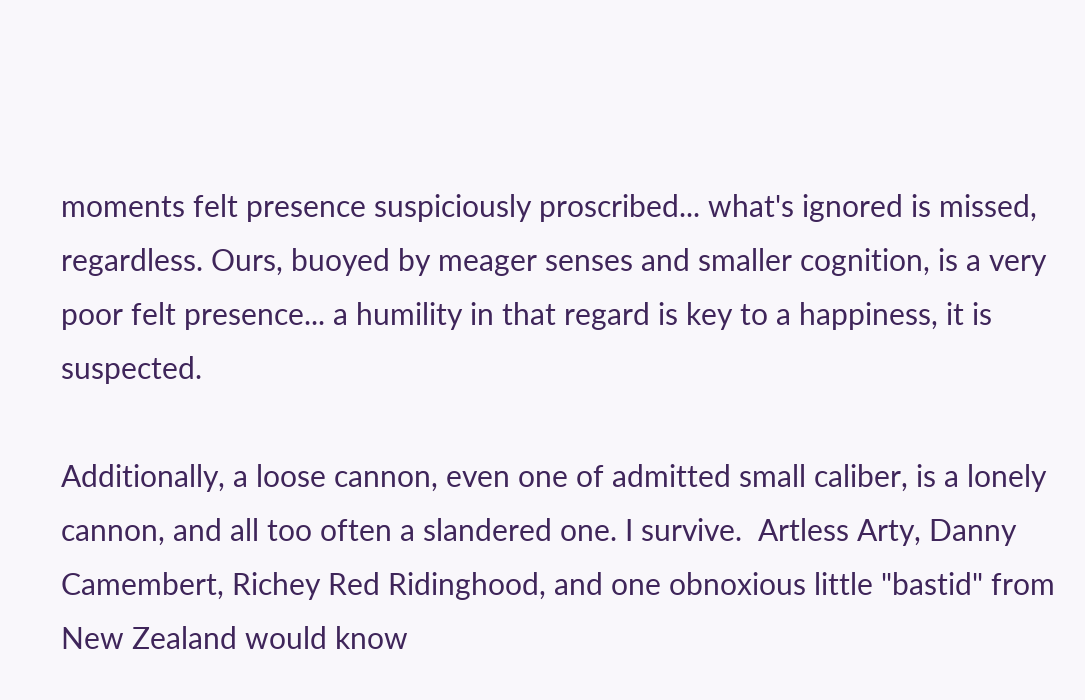moments felt presence suspiciously proscribed... what's ignored is missed, regardless. Ours, buoyed by meager senses and smaller cognition, is a very poor felt presence... a humility in that regard is key to a happiness, it is suspected.

Additionally, a loose cannon, even one of admitted small caliber, is a lonely cannon, and all too often a slandered one. I survive.  Artless Arty, Danny Camembert, Richey Red Ridinghood, and one obnoxious little "bastid" from New Zealand would know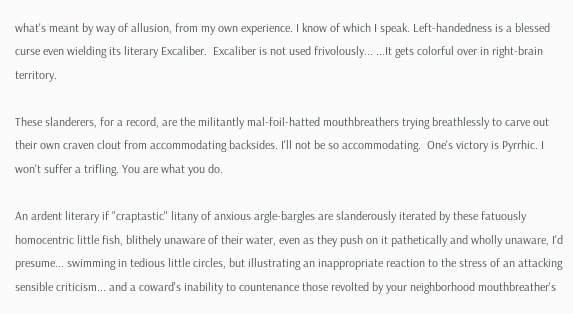what's meant by way of allusion, from my own experience. I know of which I speak. Left-handedness is a blessed curse even wielding its literary Excaliber.  Excaliber is not used frivolously... ...It gets colorful over in right-brain territory.

These slanderers, for a record, are the militantly mal-foil-hatted mouthbreathers trying breathlessly to carve out their own craven clout from accommodating backsides. I'll not be so accommodating.  One's victory is Pyrrhic. I won't suffer a trifling. You are what you do.

An ardent literary if "craptastic" litany of anxious argle-bargles are slanderously iterated by these fatuously homocentric little fish, blithely unaware of their water, even as they push on it pathetically and wholly unaware, I'd presume... swimming in tedious little circles, but illustrating an inappropriate reaction to the stress of an attacking sensible criticism... and a coward's inability to countenance those revolted by your neighborhood mouthbreather's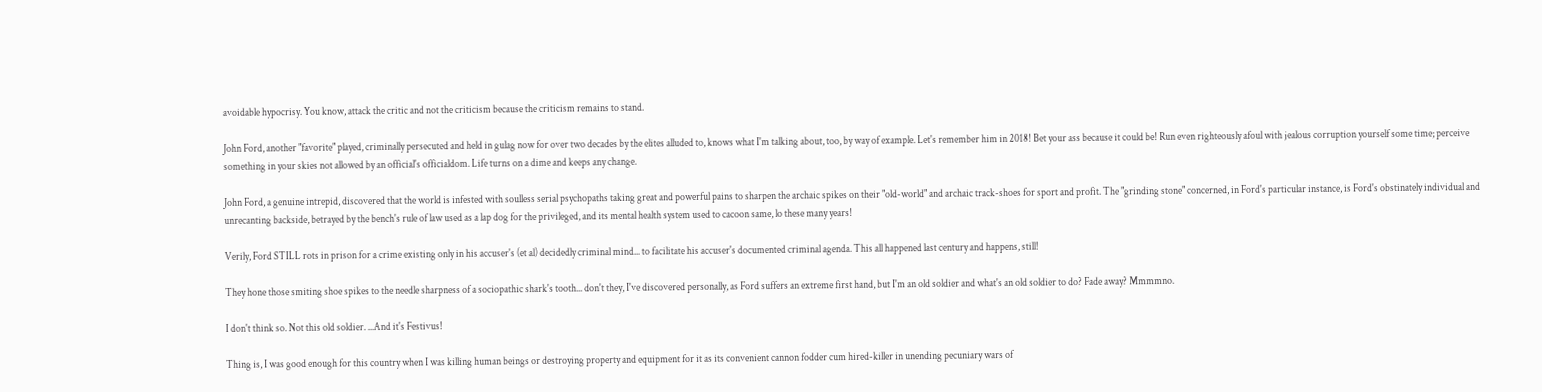avoidable hypocrisy. You know, attack the critic and not the criticism because the criticism remains to stand.

John Ford, another "favorite" played, criminally persecuted and held in gulag now for over two decades by the elites alluded to, knows what I'm talking about, too, by way of example. Let's remember him in 2018! Bet your ass because it could be! Run even righteously afoul with jealous corruption yourself some time; perceive something in your skies not allowed by an official's officialdom. Life turns on a dime and keeps any change.

John Ford, a genuine intrepid, discovered that the world is infested with soulless serial psychopaths taking great and powerful pains to sharpen the archaic spikes on their "old-world" and archaic track-shoes for sport and profit. The "grinding stone" concerned, in Ford's particular instance, is Ford's obstinately individual and unrecanting backside, betrayed by the bench's rule of law used as a lap dog for the privileged, and its mental health system used to cacoon same, lo these many years!

Verily, Ford STILL rots in prison for a crime existing only in his accuser's (et al) decidedly criminal mind... to facilitate his accuser's documented criminal agenda. This all happened last century and happens, still!

They hone those smiting shoe spikes to the needle sharpness of a sociopathic shark's tooth... don't they, I've discovered personally, as Ford suffers an extreme first hand, but I'm an old soldier and what's an old soldier to do? Fade away? Mmmmno.

I don't think so. Not this old soldier. ...And it's Festivus!

Thing is, I was good enough for this country when I was killing human beings or destroying property and equipment for it as its convenient cannon fodder cum hired-killer in unending pecuniary wars of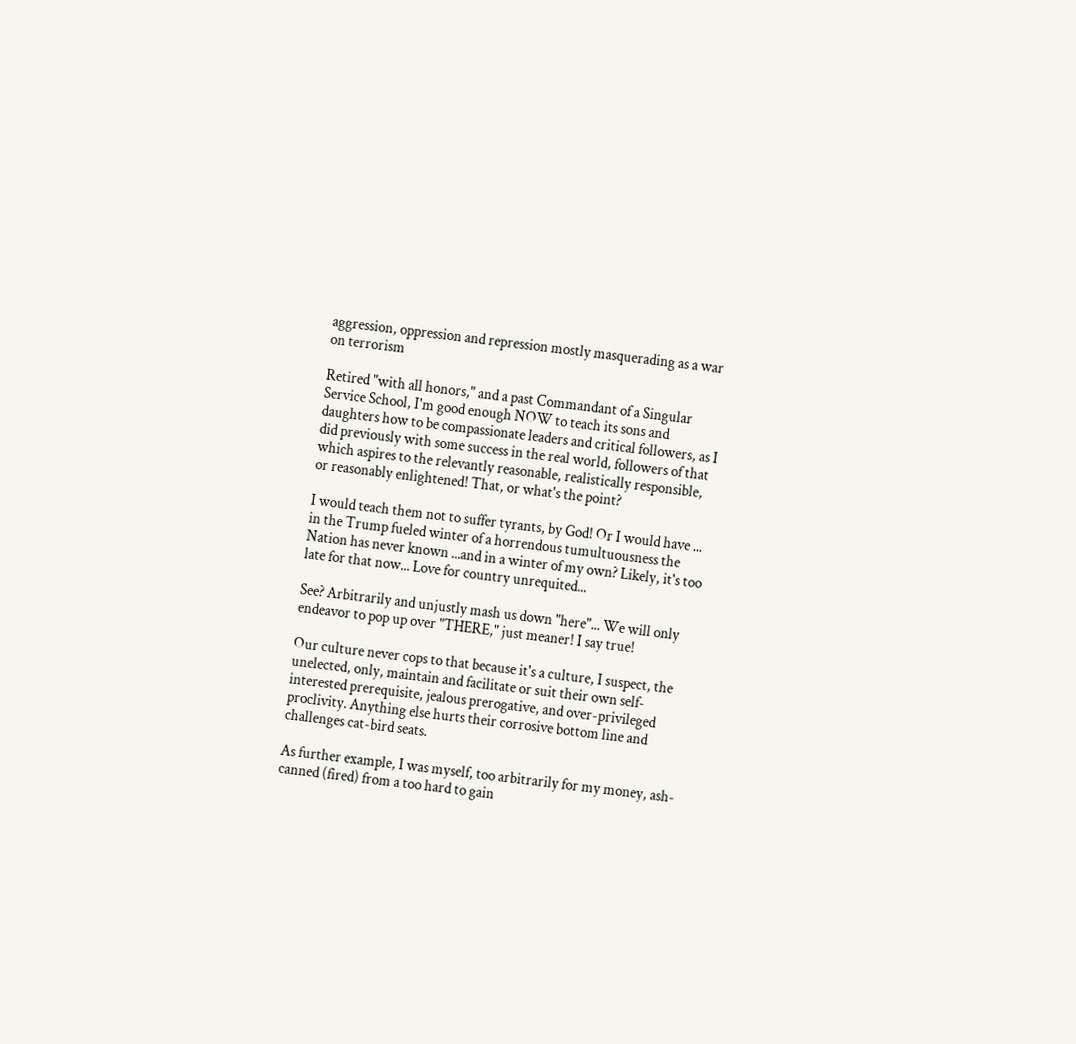aggression, oppression and repression mostly masquerading as a war on terrorism

Retired "with all honors," and a past Commandant of a Singular Service School, I'm good enough NOW to teach its sons and daughters how to be compassionate leaders and critical followers, as I did previously with some success in the real world, followers of that which aspires to the relevantly reasonable, realistically responsible, or reasonably enlightened! That, or what's the point?

I would teach them not to suffer tyrants, by God! Or I would have ... in the Trump fueled winter of a horrendous tumultuousness the Nation has never known ...and in a winter of my own? Likely, it's too late for that now... Love for country unrequited...

See? Arbitrarily and unjustly mash us down "here"... We will only endeavor to pop up over "THERE," just meaner! I say true!

Our culture never cops to that because it's a culture, I suspect, the unelected, only, maintain and facilitate or suit their own self-interested prerequisite, jealous prerogative, and over-privileged proclivity. Anything else hurts their corrosive bottom line and challenges cat-bird seats.

As further example, I was myself, too arbitrarily for my money, ash-canned (fired) from a too hard to gain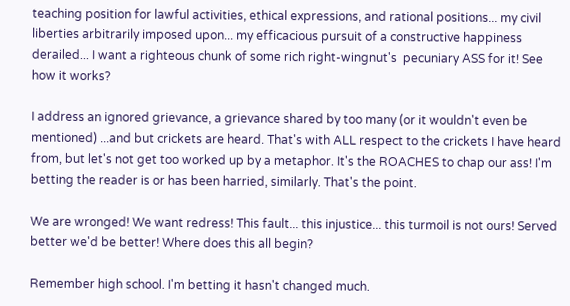teaching position for lawful activities, ethical expressions, and rational positions... my civil liberties arbitrarily imposed upon... my efficacious pursuit of a constructive happiness derailed... I want a righteous chunk of some rich right-wingnut's  pecuniary ASS for it! See how it works?

I address an ignored grievance, a grievance shared by too many (or it wouldn't even be mentioned) ...and but crickets are heard. That's with ALL respect to the crickets I have heard from, but let's not get too worked up by a metaphor. It's the ROACHES to chap our ass! I'm betting the reader is or has been harried, similarly. That's the point.

We are wronged! We want redress! This fault... this injustice... this turmoil is not ours! Served better we'd be better! Where does this all begin?

Remember high school. I'm betting it hasn't changed much.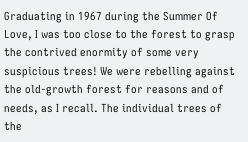Graduating in 1967 during the Summer Of Love, I was too close to the forest to grasp the contrived enormity of some very suspicious trees! We were rebelling against the old-growth forest for reasons and of needs, as I recall. The individual trees of the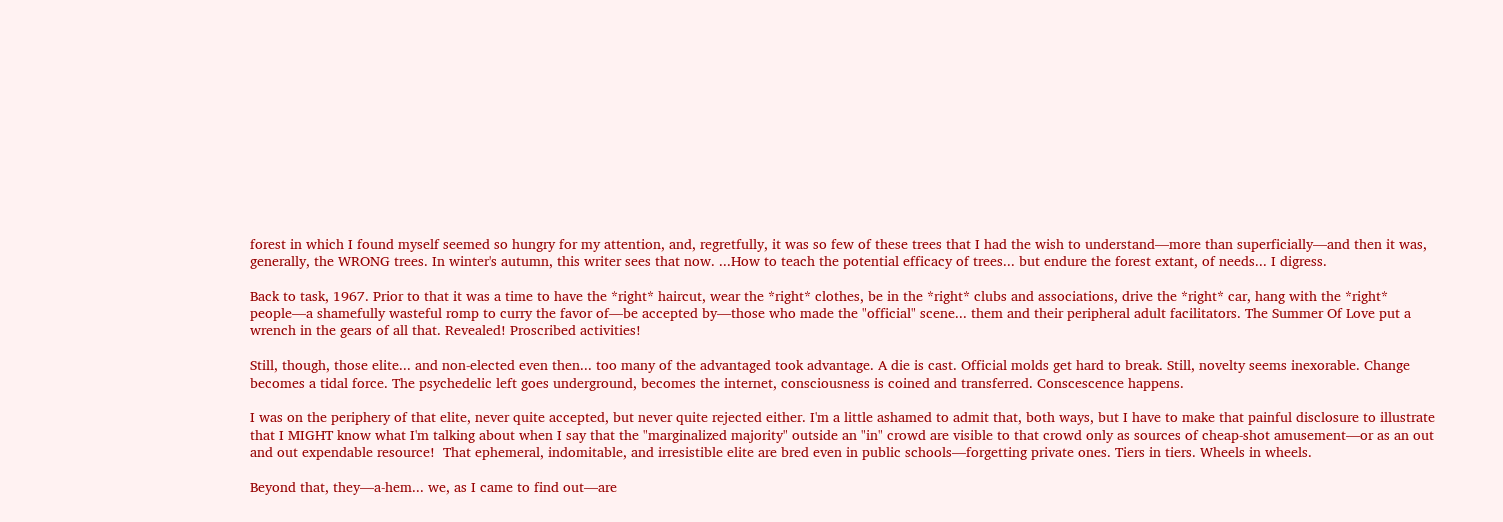forest in which I found myself seemed so hungry for my attention, and, regretfully, it was so few of these trees that I had the wish to understand—more than superficially—and then it was, generally, the WRONG trees. In winter's autumn, this writer sees that now. ...How to teach the potential efficacy of trees... but endure the forest extant, of needs... I digress.

Back to task, 1967. Prior to that it was a time to have the *right* haircut, wear the *right* clothes, be in the *right* clubs and associations, drive the *right* car, hang with the *right* people—a shamefully wasteful romp to curry the favor of—be accepted by—those who made the "official" scene... them and their peripheral adult facilitators. The Summer Of Love put a wrench in the gears of all that. Revealed! Proscribed activities!

Still, though, those elite... and non-elected even then... too many of the advantaged took advantage. A die is cast. Official molds get hard to break. Still, novelty seems inexorable. Change becomes a tidal force. The psychedelic left goes underground, becomes the internet, consciousness is coined and transferred. Conscescence happens.

I was on the periphery of that elite, never quite accepted, but never quite rejected either. I'm a little ashamed to admit that, both ways, but I have to make that painful disclosure to illustrate that I MIGHT know what I'm talking about when I say that the "marginalized majority" outside an "in" crowd are visible to that crowd only as sources of cheap-shot amusement—or as an out and out expendable resource!  That ephemeral, indomitable, and irresistible elite are bred even in public schools—forgetting private ones. Tiers in tiers. Wheels in wheels.

Beyond that, they—a-hem... we, as I came to find out—are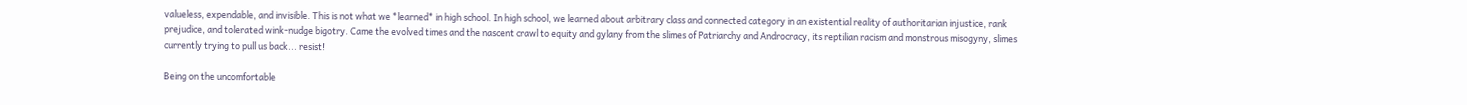valueless, expendable, and invisible. This is not what we *learned* in high school. In high school, we learned about arbitrary class and connected category in an existential reality of authoritarian injustice, rank prejudice, and tolerated wink-nudge bigotry. Came the evolved times and the nascent crawl to equity and gylany from the slimes of Patriarchy and Androcracy, its reptilian racism and monstrous misogyny, slimes currently trying to pull us back... resist!

Being on the uncomfortable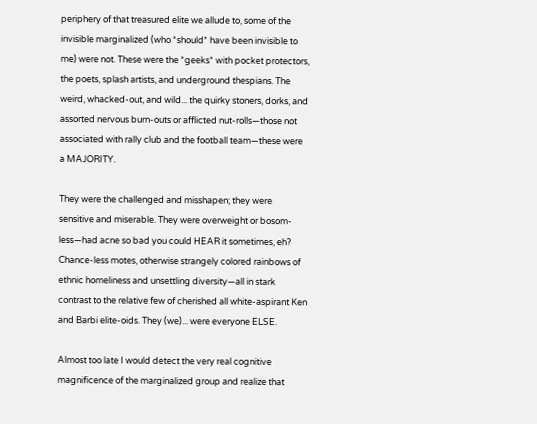periphery of that treasured elite we allude to, some of the invisible marginalized (who *should* have been invisible to me) were not. These were the *geeks* with pocket protectors, the poets, splash artists, and underground thespians. The weird, whacked-out, and wild... the quirky stoners, dorks, and assorted nervous burn-outs or afflicted nut-rolls—those not associated with rally club and the football team—these were a MAJORITY.

They were the challenged and misshapen; they were sensitive and miserable. They were overweight or bosom-less—had acne so bad you could HEAR it sometimes, eh?  Chance-less motes, otherwise strangely colored rainbows of ethnic homeliness and unsettling diversity—all in stark contrast to the relative few of cherished all white-aspirant Ken and Barbi elite-oids. They (we)... were everyone ELSE.

Almost too late I would detect the very real cognitive magnificence of the marginalized group and realize that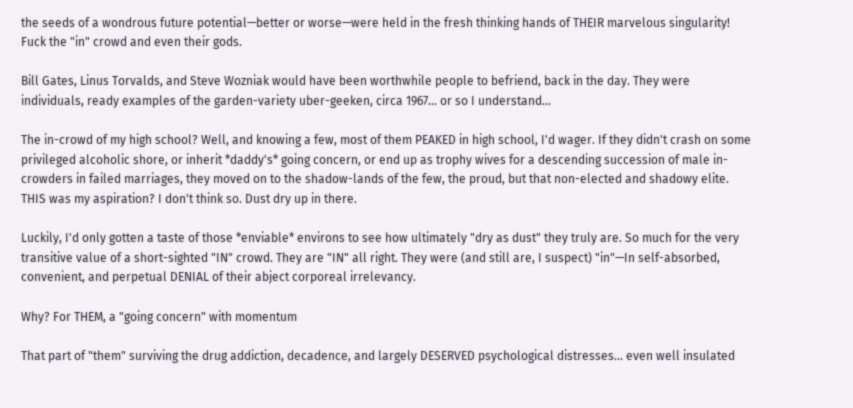the seeds of a wondrous future potential—better or worse—were held in the fresh thinking hands of THEIR marvelous singularity! Fuck the "in" crowd and even their gods.

Bill Gates, Linus Torvalds, and Steve Wozniak would have been worthwhile people to befriend, back in the day. They were individuals, ready examples of the garden-variety uber-geeken, circa 1967... or so I understand...

The in-crowd of my high school? Well, and knowing a few, most of them PEAKED in high school, I'd wager. If they didn't crash on some privileged alcoholic shore, or inherit *daddy's* going concern, or end up as trophy wives for a descending succession of male in-crowders in failed marriages, they moved on to the shadow-lands of the few, the proud, but that non-elected and shadowy elite. THIS was my aspiration? I don't think so. Dust dry up in there.

Luckily, I'd only gotten a taste of those *enviable* environs to see how ultimately "dry as dust" they truly are. So much for the very transitive value of a short-sighted "IN" crowd. They are "IN" all right. They were (and still are, I suspect) "in"—In self-absorbed, convenient, and perpetual DENIAL of their abject corporeal irrelevancy.

Why? For THEM, a "going concern" with momentum

That part of "them" surviving the drug addiction, decadence, and largely DESERVED psychological distresses... even well insulated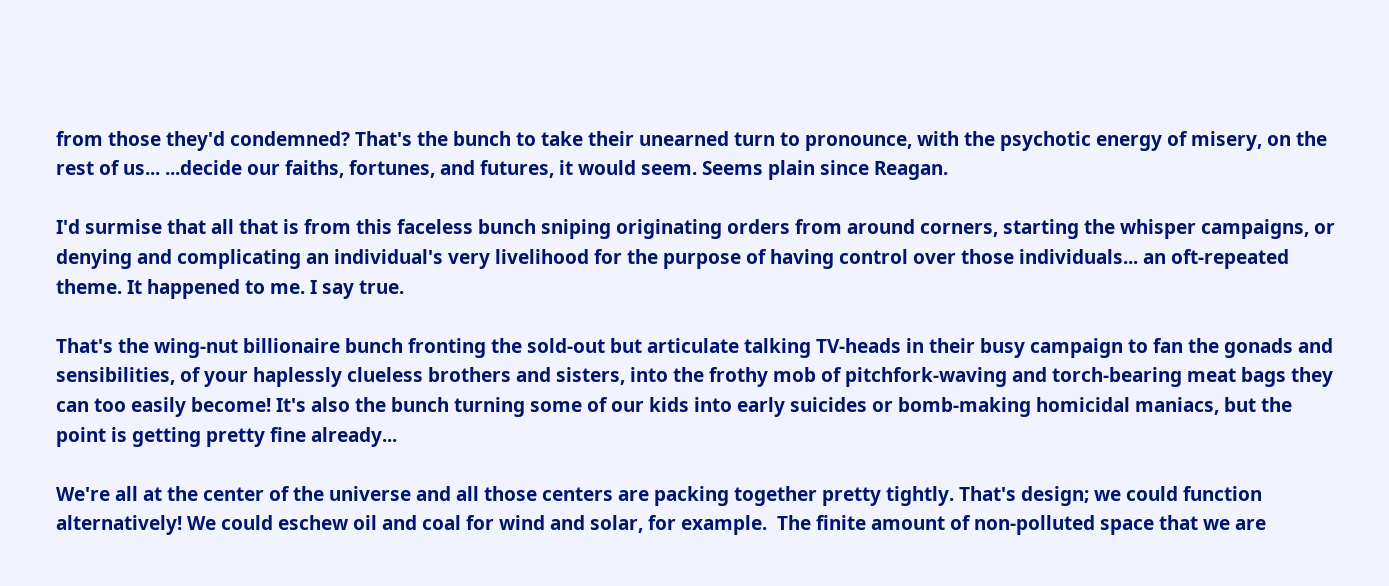from those they'd condemned? That's the bunch to take their unearned turn to pronounce, with the psychotic energy of misery, on the rest of us... ...decide our faiths, fortunes, and futures, it would seem. Seems plain since Reagan.

I'd surmise that all that is from this faceless bunch sniping originating orders from around corners, starting the whisper campaigns, or denying and complicating an individual's very livelihood for the purpose of having control over those individuals... an oft-repeated theme. It happened to me. I say true.

That's the wing-nut billionaire bunch fronting the sold-out but articulate talking TV-heads in their busy campaign to fan the gonads and sensibilities, of your haplessly clueless brothers and sisters, into the frothy mob of pitchfork-waving and torch-bearing meat bags they can too easily become! It's also the bunch turning some of our kids into early suicides or bomb-making homicidal maniacs, but the point is getting pretty fine already...

We're all at the center of the universe and all those centers are packing together pretty tightly. That's design; we could function alternatively! We could eschew oil and coal for wind and solar, for example.  The finite amount of non-polluted space that we are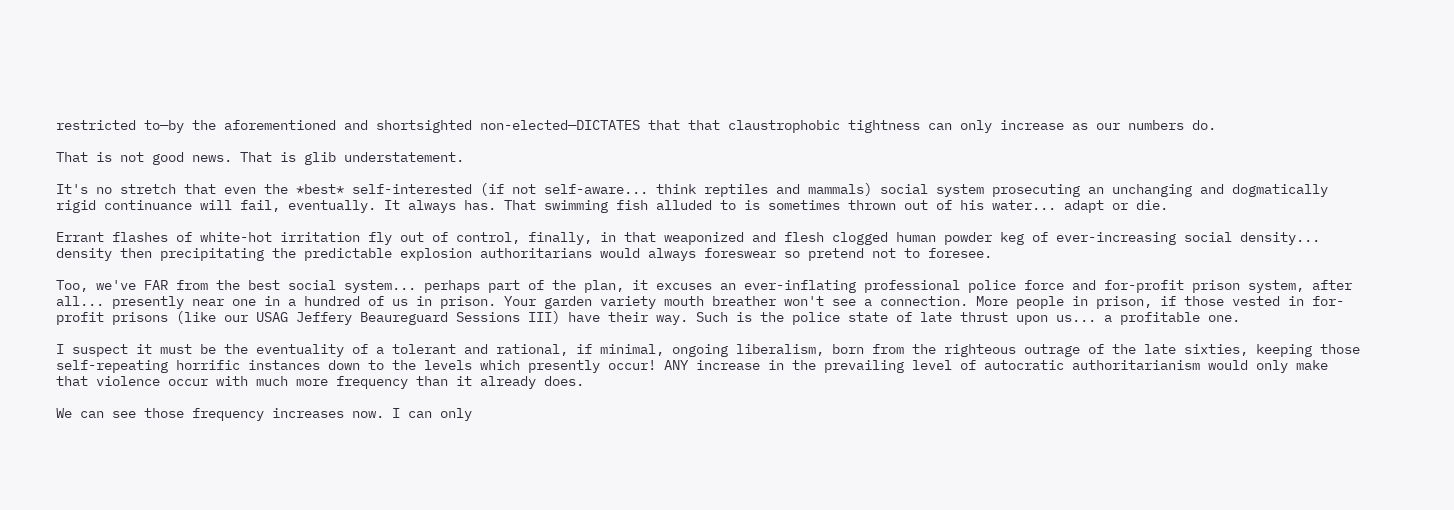restricted to—by the aforementioned and shortsighted non-elected—DICTATES that that claustrophobic tightness can only increase as our numbers do.

That is not good news. That is glib understatement.

It's no stretch that even the *best* self-interested (if not self-aware... think reptiles and mammals) social system prosecuting an unchanging and dogmatically rigid continuance will fail, eventually. It always has. That swimming fish alluded to is sometimes thrown out of his water... adapt or die.

Errant flashes of white-hot irritation fly out of control, finally, in that weaponized and flesh clogged human powder keg of ever-increasing social density... density then precipitating the predictable explosion authoritarians would always foreswear so pretend not to foresee.

Too, we've FAR from the best social system... perhaps part of the plan, it excuses an ever-inflating professional police force and for-profit prison system, after all... presently near one in a hundred of us in prison. Your garden variety mouth breather won't see a connection. More people in prison, if those vested in for-profit prisons (like our USAG Jeffery Beaureguard Sessions III) have their way. Such is the police state of late thrust upon us... a profitable one.

I suspect it must be the eventuality of a tolerant and rational, if minimal, ongoing liberalism, born from the righteous outrage of the late sixties, keeping those self-repeating horrific instances down to the levels which presently occur! ANY increase in the prevailing level of autocratic authoritarianism would only make that violence occur with much more frequency than it already does.

We can see those frequency increases now. I can only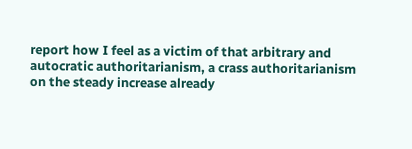report how I feel as a victim of that arbitrary and autocratic authoritarianism, a crass authoritarianism on the steady increase already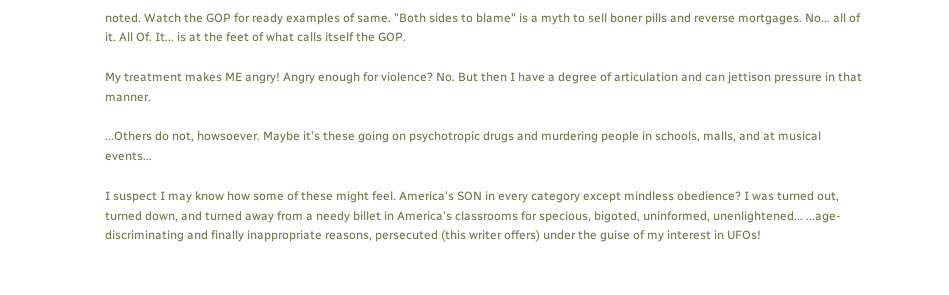noted. Watch the GOP for ready examples of same. "Both sides to blame" is a myth to sell boner pills and reverse mortgages. No... all of it. All Of. It... is at the feet of what calls itself the GOP.

My treatment makes ME angry! Angry enough for violence? No. But then I have a degree of articulation and can jettison pressure in that manner.

...Others do not, howsoever. Maybe it's these going on psychotropic drugs and murdering people in schools, malls, and at musical events...

I suspect I may know how some of these might feel. America's SON in every category except mindless obedience? I was turned out, turned down, and turned away from a needy billet in America's classrooms for specious, bigoted, uninformed, unenlightened... ...age-discriminating and finally inappropriate reasons, persecuted (this writer offers) under the guise of my interest in UFOs!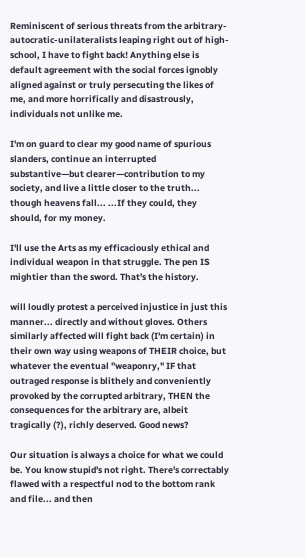Reminiscent of serious threats from the arbitrary-autocratic-unilateralists leaping right out of high-school, I have to fight back! Anything else is default agreement with the social forces ignobly aligned against or truly persecuting the likes of me, and more horrifically and disastrously, individuals not unlike me.

I'm on guard to clear my good name of spurious slanders, continue an interrupted substantive—but clearer—contribution to my society, and live a little closer to the truth... though heavens fall... ...If they could, they should, for my money.

I'll use the Arts as my efficaciously ethical and individual weapon in that struggle. The pen IS mightier than the sword. That's the history.

will loudly protest a perceived injustice in just this manner... directly and without gloves. Others similarly affected will fight back (I'm certain) in their own way using weapons of THEIR choice, but whatever the eventual "weaponry," IF that outraged response is blithely and conveniently provoked by the corrupted arbitrary, THEN the consequences for the arbitrary are, albeit tragically (?), richly deserved. Good news?

Our situation is always a choice for what we could be. You know stupid's not right. There's correctably flawed with a respectful nod to the bottom rank and file... and then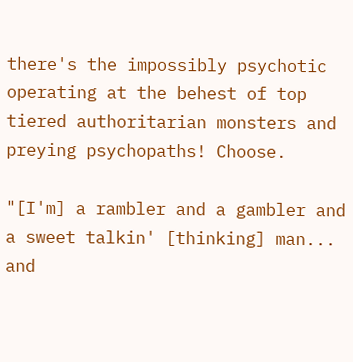there's the impossibly psychotic operating at the behest of top tiered authoritarian monsters and preying psychopaths! Choose.

"[I'm] a rambler and a gambler and a sweet talkin' [thinking] man... and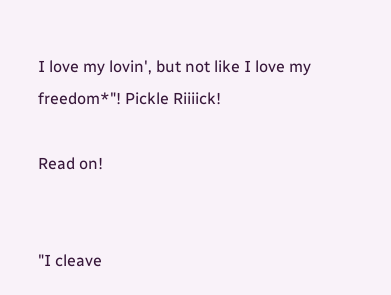I love my lovin', but not like I love my freedom*"! Pickle Riiiick!

Read on!


"I cleave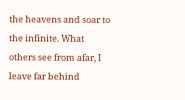the heavens and soar to the infinite. What others see from afar, I leave far behind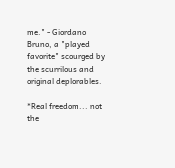me." - Giordano Bruno, a "played favorite" scourged by the scurrilous and original deplorables.

*Real freedom... not the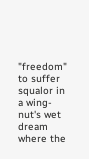"freedom" to suffer squalor in a wing-nut's wet dream where the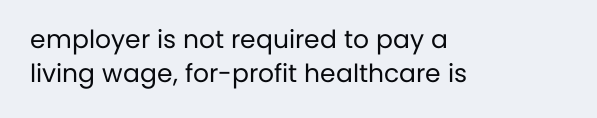employer is not required to pay a living wage, for-profit healthcare is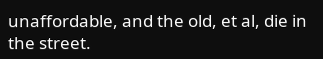unaffordable, and the old, et al, die in the street.